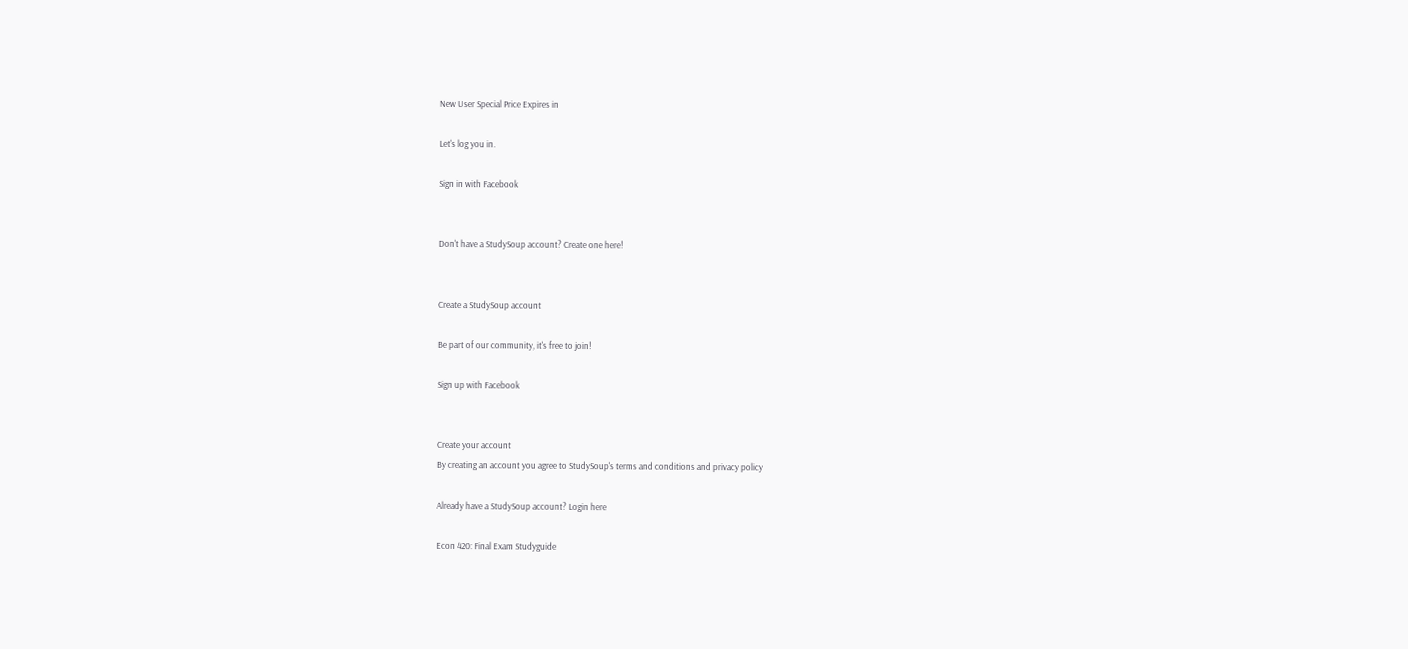New User Special Price Expires in

Let's log you in.

Sign in with Facebook


Don't have a StudySoup account? Create one here!


Create a StudySoup account

Be part of our community, it's free to join!

Sign up with Facebook


Create your account
By creating an account you agree to StudySoup's terms and conditions and privacy policy

Already have a StudySoup account? Login here

Econ 420: Final Exam Studyguide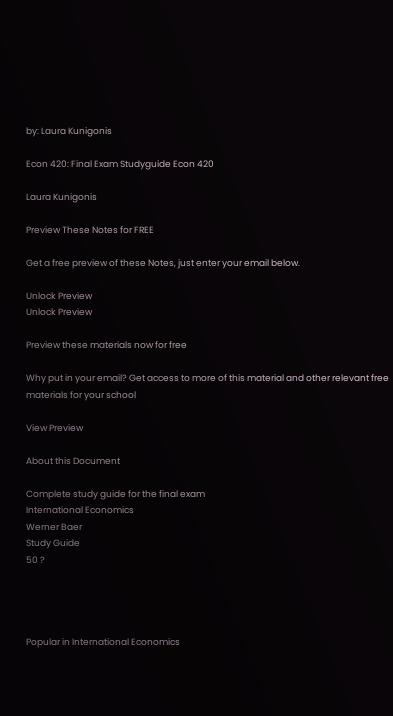by: Laura Kunigonis

Econ 420: Final Exam Studyguide Econ 420

Laura Kunigonis

Preview These Notes for FREE

Get a free preview of these Notes, just enter your email below.

Unlock Preview
Unlock Preview

Preview these materials now for free

Why put in your email? Get access to more of this material and other relevant free materials for your school

View Preview

About this Document

Complete study guide for the final exam
International Economics
Werner Baer
Study Guide
50 ?




Popular in International Economics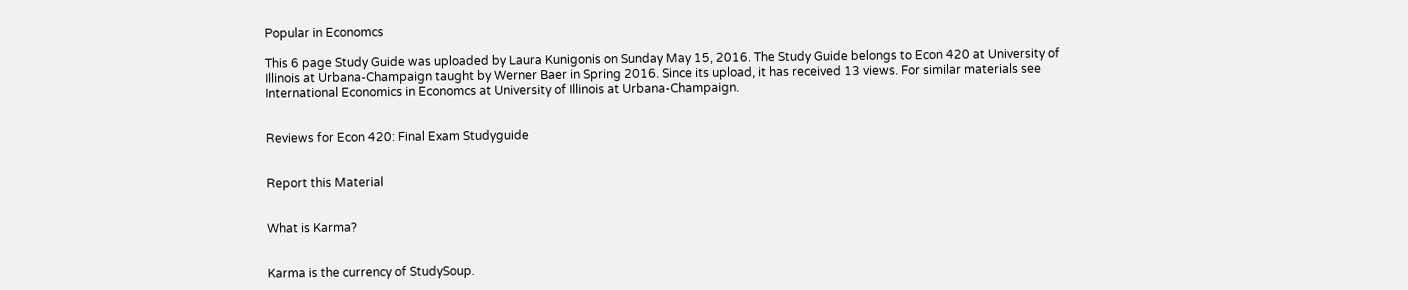Popular in Economcs

This 6 page Study Guide was uploaded by Laura Kunigonis on Sunday May 15, 2016. The Study Guide belongs to Econ 420 at University of Illinois at Urbana-Champaign taught by Werner Baer in Spring 2016. Since its upload, it has received 13 views. For similar materials see International Economics in Economcs at University of Illinois at Urbana-Champaign.


Reviews for Econ 420: Final Exam Studyguide


Report this Material


What is Karma?


Karma is the currency of StudySoup.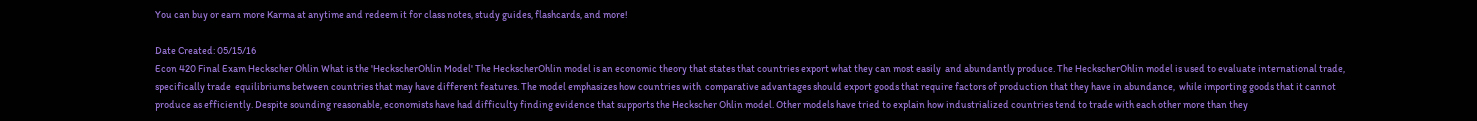You can buy or earn more Karma at anytime and redeem it for class notes, study guides, flashcards, and more!

Date Created: 05/15/16
Econ 420 Final Exam Heckscher Ohlin What is the 'HeckscherOhlin Model' The HeckscherOhlin model is an economic theory that states that countries export what they can most easily  and abundantly produce. The HeckscherOhlin model is used to evaluate international trade, specifically trade  equilibriums between countries that may have different features. The model emphasizes how countries with  comparative advantages should export goods that require factors of production that they have in abundance,  while importing goods that it cannot produce as efficiently. Despite sounding reasonable, economists have had difficulty finding evidence that supports the Heckscher Ohlin model. Other models have tried to explain how industrialized countries tend to trade with each other more than they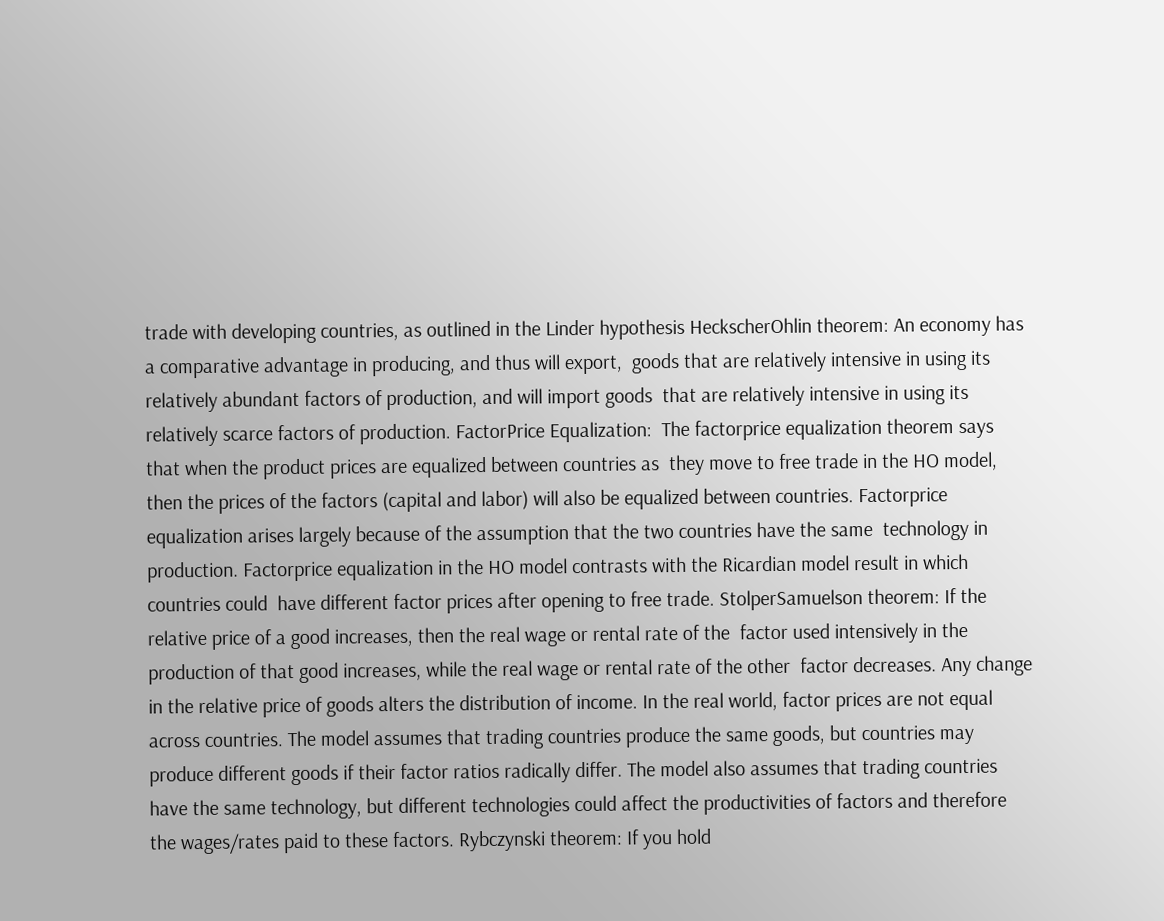trade with developing countries, as outlined in the Linder hypothesis HeckscherOhlin theorem: An economy has a comparative advantage in producing, and thus will export,  goods that are relatively intensive in using its relatively abundant factors of production, and will import goods  that are relatively intensive in using its relatively scarce factors of production. FactorPrice Equalization:  The factorprice equalization theorem says that when the product prices are equalized between countries as  they move to free trade in the HO model, then the prices of the factors (capital and labor) will also be equalized between countries. Factorprice equalization arises largely because of the assumption that the two countries have the same  technology in production. Factorprice equalization in the HO model contrasts with the Ricardian model result in which countries could  have different factor prices after opening to free trade. StolperSamuelson theorem: If the relative price of a good increases, then the real wage or rental rate of the  factor used intensively in the production of that good increases, while the real wage or rental rate of the other  factor decreases. Any change in the relative price of goods alters the distribution of income. In the real world, factor prices are not equal across countries. The model assumes that trading countries produce the same goods, but countries may produce different goods if their factor ratios radically differ. The model also assumes that trading countries have the same technology, but different technologies could affect the productivities of factors and therefore the wages/rates paid to these factors. Rybczynski theorem: If you hold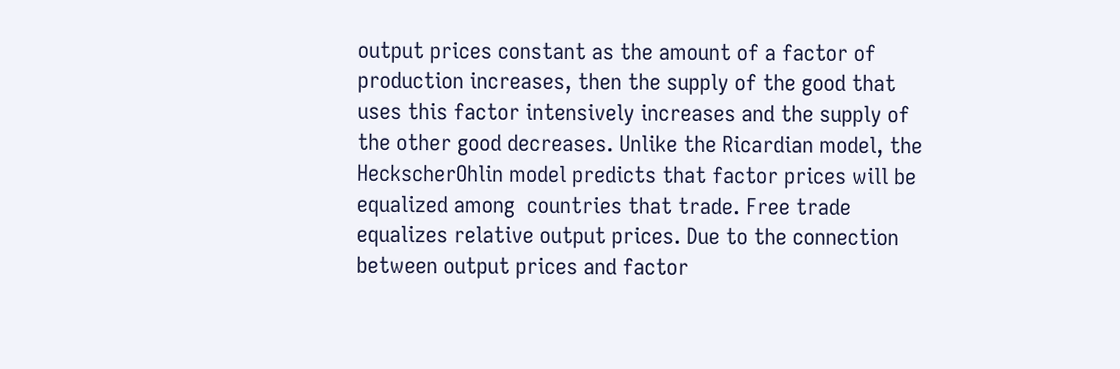output prices constant as the amount of a factor of production increases, then the supply of the good that uses this factor intensively increases and the supply of the other good decreases. Unlike the Ricardian model, the HeckscherOhlin model predicts that factor prices will be equalized among  countries that trade. Free trade equalizes relative output prices. Due to the connection between output prices and factor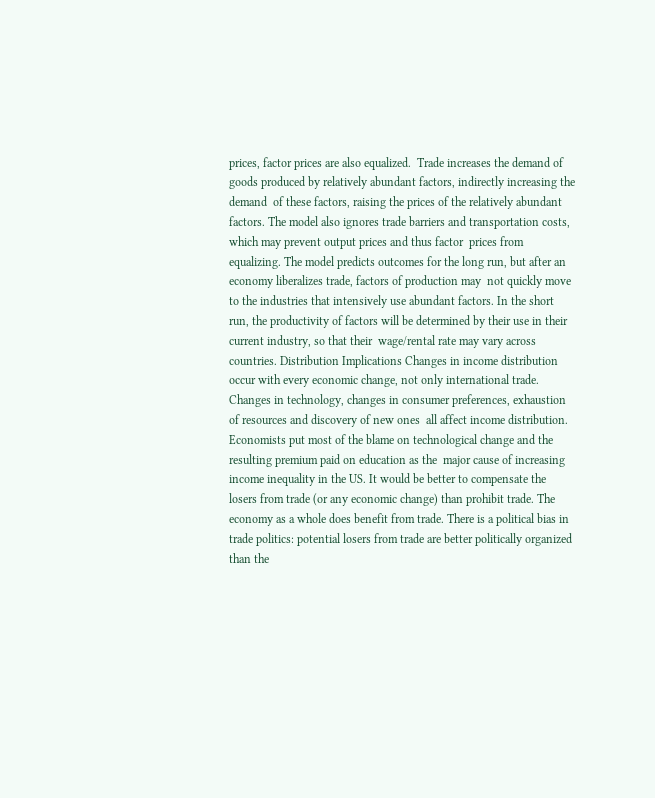prices, factor prices are also equalized.  Trade increases the demand of goods produced by relatively abundant factors, indirectly increasing the demand  of these factors, raising the prices of the relatively abundant factors. The model also ignores trade barriers and transportation costs, which may prevent output prices and thus factor  prices from equalizing. The model predicts outcomes for the long run, but after an economy liberalizes trade, factors of production may  not quickly move to the industries that intensively use abundant factors. In the short run, the productivity of factors will be determined by their use in their current industry, so that their  wage/rental rate may vary across countries. Distribution Implications Changes in income distribution occur with every economic change, not only international trade. Changes in technology, changes in consumer preferences, exhaustion of resources and discovery of new ones  all affect income distribution. Economists put most of the blame on technological change and the resulting premium paid on education as the  major cause of increasing income inequality in the US. It would be better to compensate the losers from trade (or any economic change) than prohibit trade. The economy as a whole does benefit from trade. There is a political bias in trade politics: potential losers from trade are better politically organized than the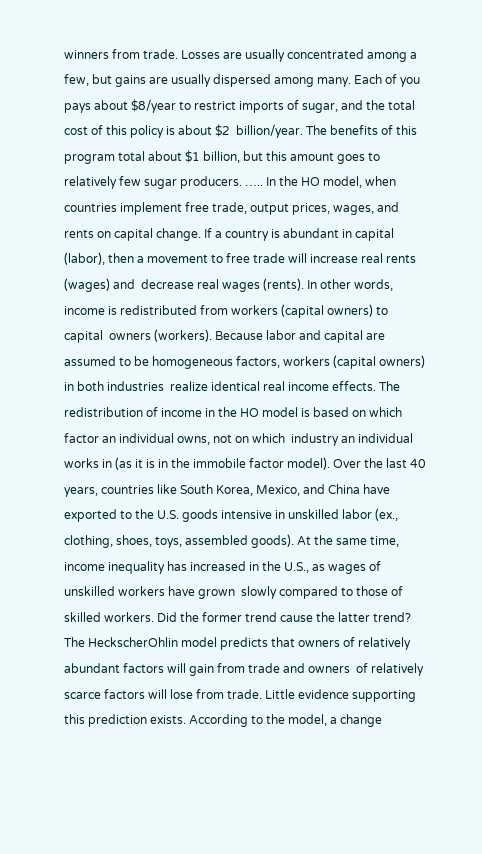winners from trade. Losses are usually concentrated among a few, but gains are usually dispersed among many. Each of you pays about $8/year to restrict imports of sugar, and the total cost of this policy is about $2  billion/year. The benefits of this program total about $1 billion, but this amount goes to relatively few sugar producers. ….. In the HO model, when countries implement free trade, output prices, wages, and rents on capital change. If a country is abundant in capital (labor), then a movement to free trade will increase real rents (wages) and  decrease real wages (rents). In other words, income is redistributed from workers (capital owners) to capital  owners (workers). Because labor and capital are assumed to be homogeneous factors, workers (capital owners) in both industries  realize identical real income effects. The redistribution of income in the HO model is based on which factor an individual owns, not on which  industry an individual works in (as it is in the immobile factor model). Over the last 40 years, countries like South Korea, Mexico, and China have exported to the U.S. goods intensive in unskilled labor (ex., clothing, shoes, toys, assembled goods). At the same time, income inequality has increased in the U.S., as wages of unskilled workers have grown  slowly compared to those of skilled workers. Did the former trend cause the latter trend? The HeckscherOhlin model predicts that owners of relatively abundant factors will gain from trade and owners  of relatively scarce factors will lose from trade. Little evidence supporting this prediction exists. According to the model, a change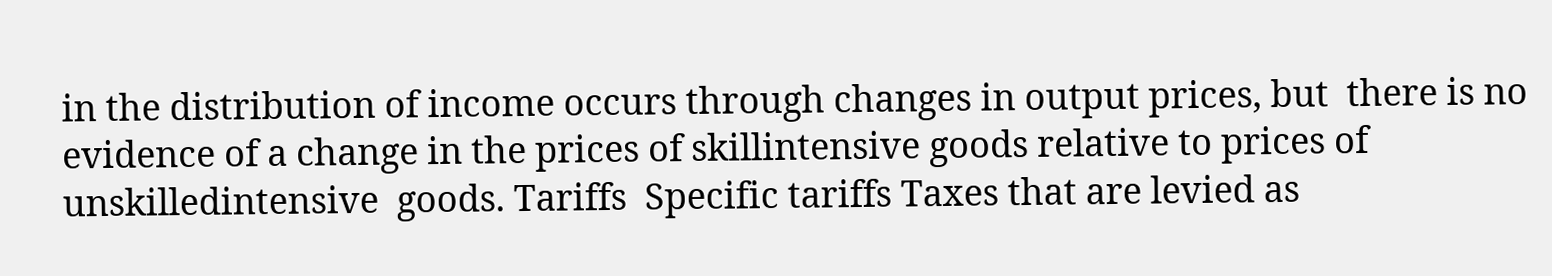in the distribution of income occurs through changes in output prices, but  there is no evidence of a change in the prices of skillintensive goods relative to prices of unskilledintensive  goods. Tariffs  Specific tariffs Taxes that are levied as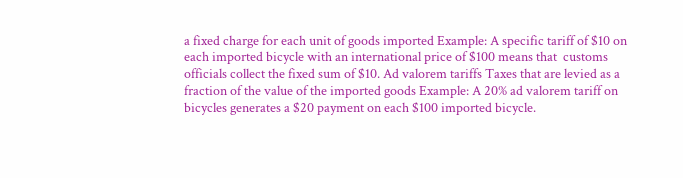a fixed charge for each unit of goods imported Example: A specific tariff of $10 on each imported bicycle with an international price of $100 means that  customs officials collect the fixed sum of $10. Ad valorem tariffs Taxes that are levied as a fraction of the value of the imported goods Example: A 20% ad valorem tariff on bicycles generates a $20 payment on each $100 imported bicycle.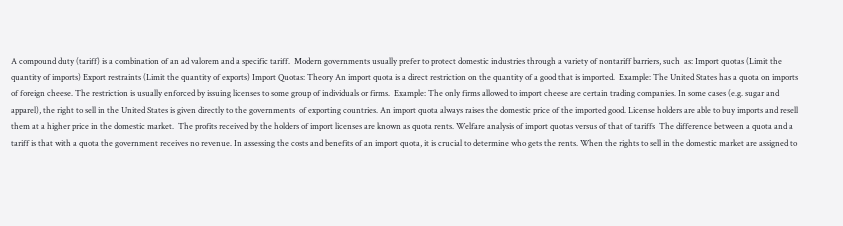A compound duty (tariff) is a combination of an ad valorem and a specific tariff.  Modern governments usually prefer to protect domestic industries through a variety of nontariff barriers, such  as: Import quotas (Limit the quantity of imports) Export restraints (Limit the quantity of exports) Import Quotas: Theory An import quota is a direct restriction on the quantity of a good that is imported.  Example: The United States has a quota on imports of foreign cheese. The restriction is usually enforced by issuing licenses to some group of individuals or firms.  Example: The only firms allowed to import cheese are certain trading companies. In some cases (e.g. sugar and apparel), the right to sell in the United States is given directly to the governments  of exporting countries. An import quota always raises the domestic price of the imported good. License holders are able to buy imports and resell them at a higher price in the domestic market.  The profits received by the holders of import licenses are known as quota rents. Welfare analysis of import quotas versus of that of tariffs  The difference between a quota and a tariff is that with a quota the government receives no revenue. In assessing the costs and benefits of an import quota, it is crucial to determine who gets the rents. When the rights to sell in the domestic market are assigned to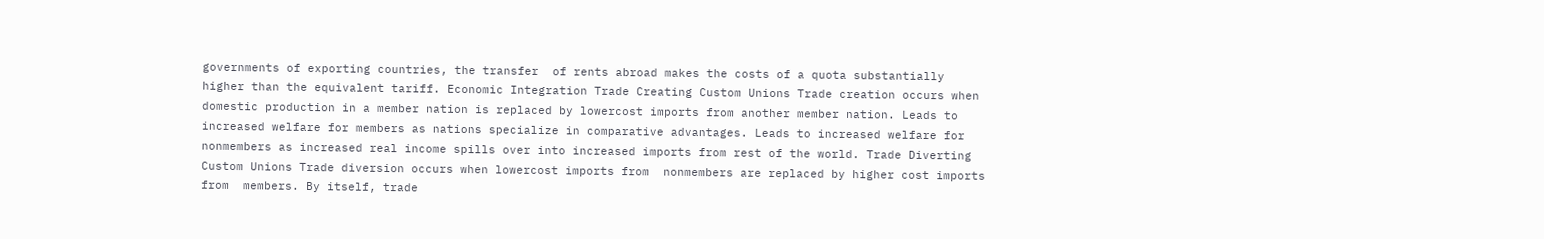governments of exporting countries, the transfer  of rents abroad makes the costs of a quota substantially higher than the equivalent tariff. Economic Integration Trade Creating Custom Unions Trade creation occurs when domestic production in a member nation is replaced by lowercost imports from another member nation. Leads to increased welfare for members as nations specialize in comparative advantages. Leads to increased welfare for nonmembers as increased real income spills over into increased imports from rest of the world. Trade Diverting Custom Unions Trade diversion occurs when lowercost imports from  nonmembers are replaced by higher cost imports from  members. By itself, trade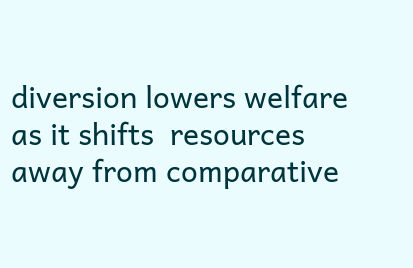diversion lowers welfare as it shifts  resources away from comparative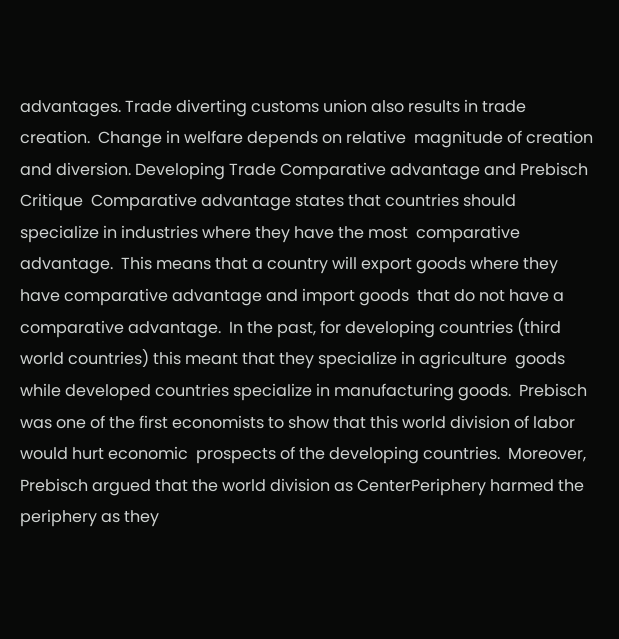advantages. Trade diverting customs union also results in trade  creation.  Change in welfare depends on relative  magnitude of creation and diversion. Developing Trade Comparative advantage and Prebisch Critique  Comparative advantage states that countries should specialize in industries where they have the most  comparative advantage.  This means that a country will export goods where they have comparative advantage and import goods  that do not have a comparative advantage.  In the past, for developing countries (third world countries) this meant that they specialize in agriculture  goods while developed countries specialize in manufacturing goods.  Prebisch was one of the first economists to show that this world division of labor would hurt economic  prospects of the developing countries.  Moreover, Prebisch argued that the world division as CenterPeriphery harmed the periphery as they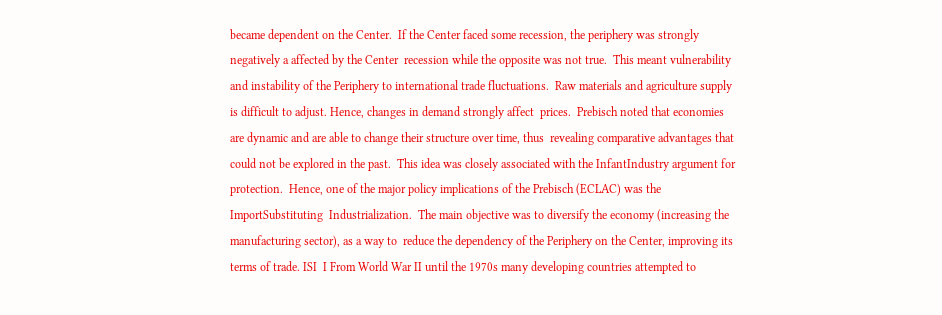became dependent on the Center.  If the Center faced some recession, the periphery was strongly negatively a affected by the Center  recession while the opposite was not true.  This meant vulnerability and instability of the Periphery to international trade fluctuations.  Raw materials and agriculture supply is difficult to adjust. Hence, changes in demand strongly affect  prices.  Prebisch noted that economies are dynamic and are able to change their structure over time, thus  revealing comparative advantages that could not be explored in the past.  This idea was closely associated with the InfantIndustry argument for protection.  Hence, one of the major policy implications of the Prebisch (ECLAC) was the ImportSubstituting  Industrialization.  The main objective was to diversify the economy (increasing the manufacturing sector), as a way to  reduce the dependency of the Periphery on the Center, improving its terms of trade. ISI  I From World War II until the 1970s many developing countries attempted to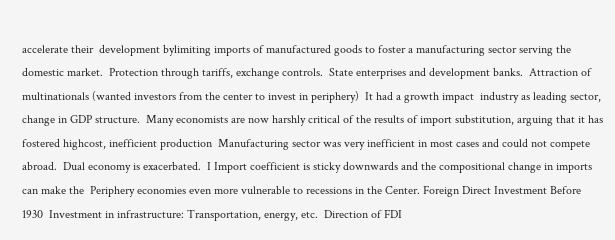accelerate their  development bylimiting imports of manufactured goods to foster a manufacturing sector serving the  domestic market.  Protection through tariffs, exchange controls.  State enterprises and development banks.  Attraction of multinationals (wanted investors from the center to invest in periphery)  It had a growth impact  industry as leading sector, change in GDP structure.  Many economists are now harshly critical of the results of import substitution, arguing that it has  fostered highcost, inefficient production  Manufacturing sector was very inefficient in most cases and could not compete abroad.  Dual economy is exacerbated.  I Import coefficient is sticky downwards and the compositional change in imports can make the  Periphery economies even more vulnerable to recessions in the Center. Foreign Direct Investment Before 1930  Investment in infrastructure: Transportation, energy, etc.  Direction of FDI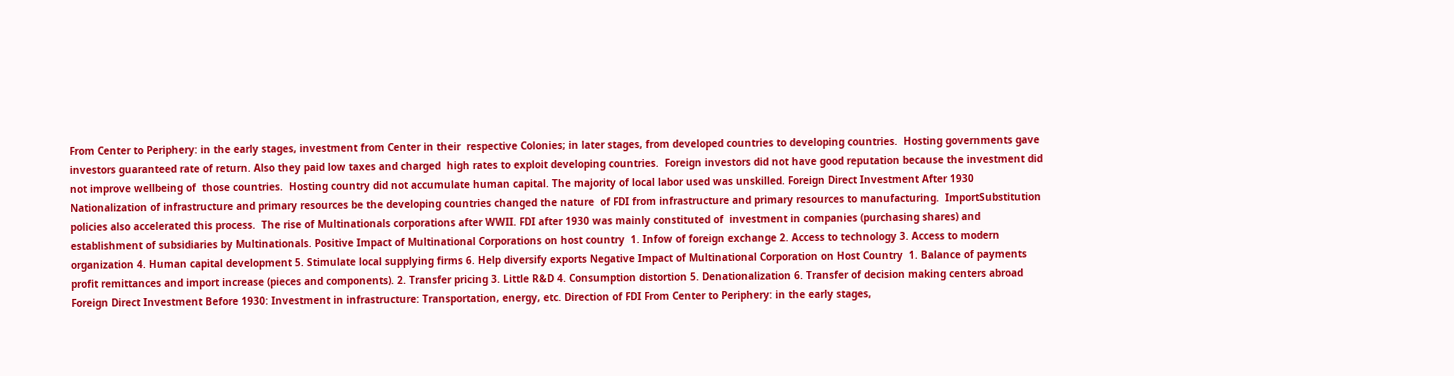From Center to Periphery: in the early stages, investment from Center in their  respective Colonies; in later stages, from developed countries to developing countries.  Hosting governments gave investors guaranteed rate of return. Also they paid low taxes and charged  high rates to exploit developing countries.  Foreign investors did not have good reputation because the investment did not improve wellbeing of  those countries.  Hosting country did not accumulate human capital. The majority of local labor used was unskilled. Foreign Direct Investment After 1930  Nationalization of infrastructure and primary resources be the developing countries changed the nature  of FDI from infrastructure and primary resources to manufacturing.  ImportSubstitution policies also accelerated this process.  The rise of Multinationals corporations after WWII. FDI after 1930 was mainly constituted of  investment in companies (purchasing shares) and establishment of subsidiaries by Multinationals. Positive Impact of Multinational Corporations on host country  1. Infow of foreign exchange 2. Access to technology 3. Access to modern organization 4. Human capital development 5. Stimulate local supplying firms 6. Help diversify exports Negative Impact of Multinational Corporation on Host Country  1. Balance of payments profit remittances and import increase (pieces and components). 2. Transfer pricing 3. Little R&D 4. Consumption distortion 5. Denationalization 6. Transfer of decision making centers abroad Foreign Direct Investment Before 1930: Investment in infrastructure: Transportation, energy, etc. Direction of FDI From Center to Periphery: in the early stages,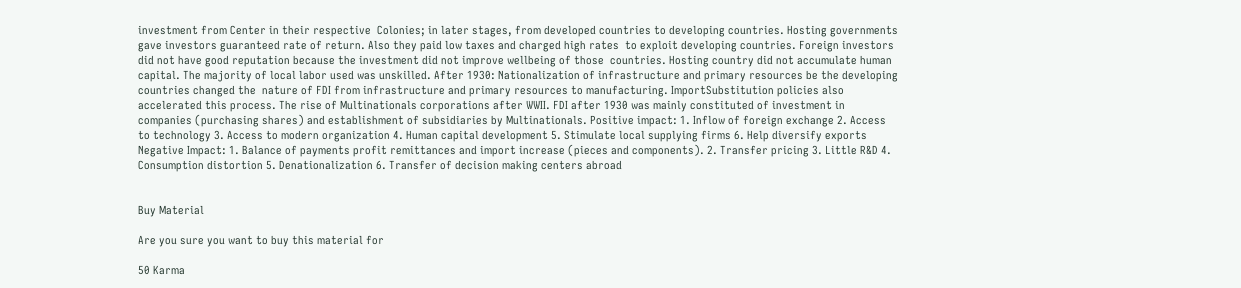investment from Center in their respective  Colonies; in later stages, from developed countries to developing countries. Hosting governments gave investors guaranteed rate of return. Also they paid low taxes and charged high rates  to exploit developing countries. Foreign investors did not have good reputation because the investment did not improve wellbeing of those  countries. Hosting country did not accumulate human capital. The majority of local labor used was unskilled. After 1930: Nationalization of infrastructure and primary resources be the developing countries changed the  nature of FDI from infrastructure and primary resources to manufacturing. ImportSubstitution policies also accelerated this process. The rise of Multinationals corporations after WWII. FDI after 1930 was mainly constituted of investment in  companies (purchasing shares) and establishment of subsidiaries by Multinationals. Positive impact: 1. Inflow of foreign exchange 2. Access to technology 3. Access to modern organization 4. Human capital development 5. Stimulate local supplying firms 6. Help diversify exports Negative Impact: 1. Balance of payments profit remittances and import increase (pieces and components). 2. Transfer pricing 3. Little R&D 4. Consumption distortion 5. Denationalization 6. Transfer of decision making centers abroad


Buy Material

Are you sure you want to buy this material for

50 Karma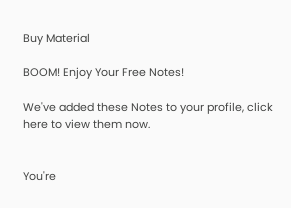Buy Material

BOOM! Enjoy Your Free Notes!

We've added these Notes to your profile, click here to view them now.


You're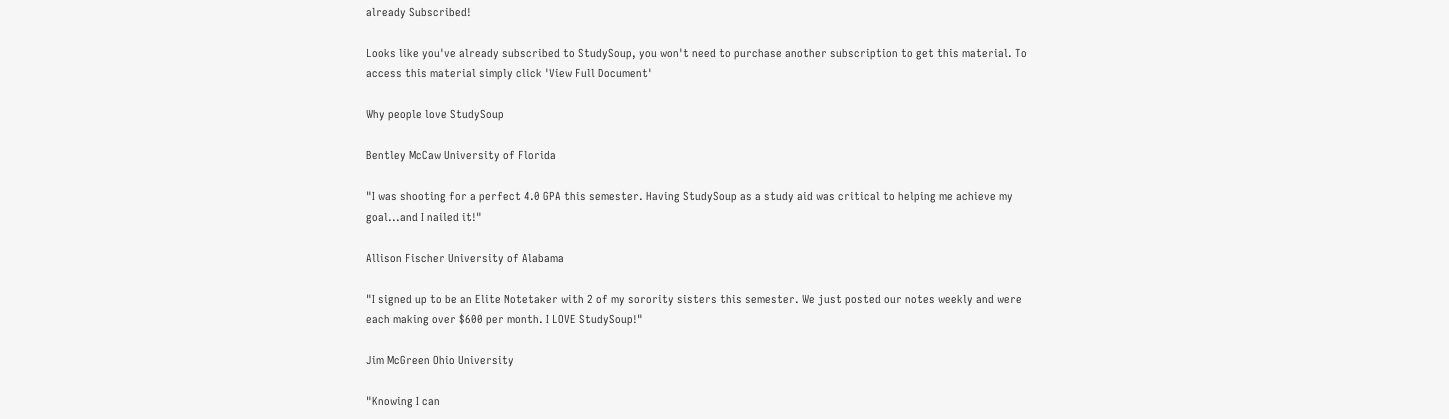already Subscribed!

Looks like you've already subscribed to StudySoup, you won't need to purchase another subscription to get this material. To access this material simply click 'View Full Document'

Why people love StudySoup

Bentley McCaw University of Florida

"I was shooting for a perfect 4.0 GPA this semester. Having StudySoup as a study aid was critical to helping me achieve my goal...and I nailed it!"

Allison Fischer University of Alabama

"I signed up to be an Elite Notetaker with 2 of my sorority sisters this semester. We just posted our notes weekly and were each making over $600 per month. I LOVE StudySoup!"

Jim McGreen Ohio University

"Knowing I can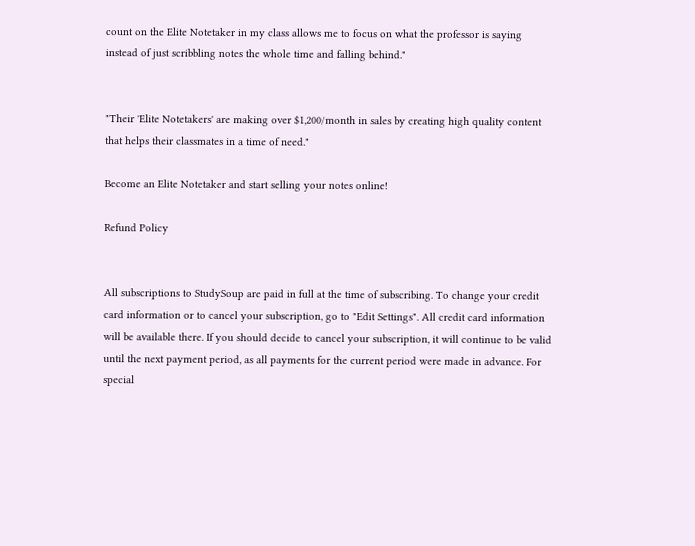count on the Elite Notetaker in my class allows me to focus on what the professor is saying instead of just scribbling notes the whole time and falling behind."


"Their 'Elite Notetakers' are making over $1,200/month in sales by creating high quality content that helps their classmates in a time of need."

Become an Elite Notetaker and start selling your notes online!

Refund Policy


All subscriptions to StudySoup are paid in full at the time of subscribing. To change your credit card information or to cancel your subscription, go to "Edit Settings". All credit card information will be available there. If you should decide to cancel your subscription, it will continue to be valid until the next payment period, as all payments for the current period were made in advance. For special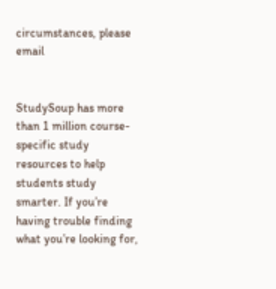circumstances, please email


StudySoup has more than 1 million course-specific study resources to help students study smarter. If you’re having trouble finding what you’re looking for,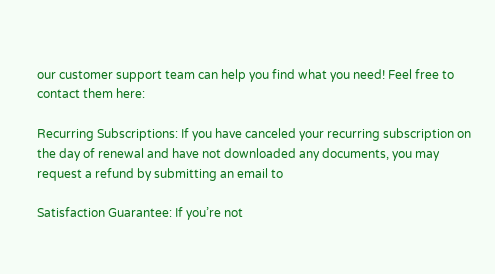our customer support team can help you find what you need! Feel free to contact them here:

Recurring Subscriptions: If you have canceled your recurring subscription on the day of renewal and have not downloaded any documents, you may request a refund by submitting an email to

Satisfaction Guarantee: If you’re not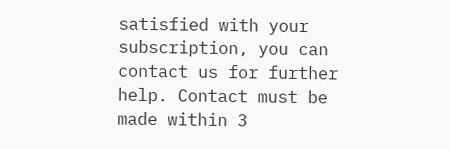satisfied with your subscription, you can contact us for further help. Contact must be made within 3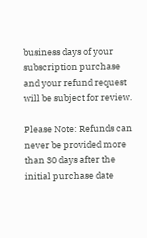business days of your subscription purchase and your refund request will be subject for review.

Please Note: Refunds can never be provided more than 30 days after the initial purchase date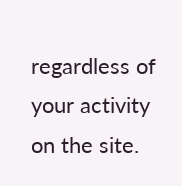regardless of your activity on the site.